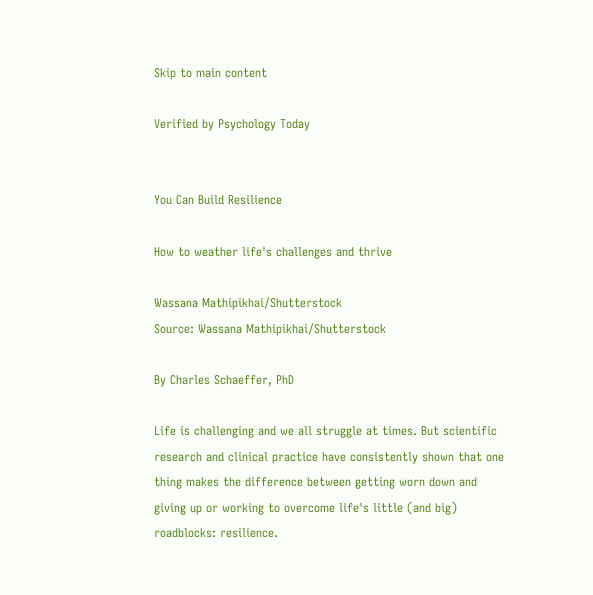Skip to main content

Verified by Psychology Today


You Can Build Resilience

How to weather life's challenges and thrive

Wassana Mathipikhai/Shutterstock
Source: Wassana Mathipikhai/Shutterstock

By Charles Schaeffer, PhD

Life is challenging and we all struggle at times. But scientific research and clinical practice have consistently shown that one thing makes the difference between getting worn down and giving up or working to overcome life's little (and big) roadblocks: resilience.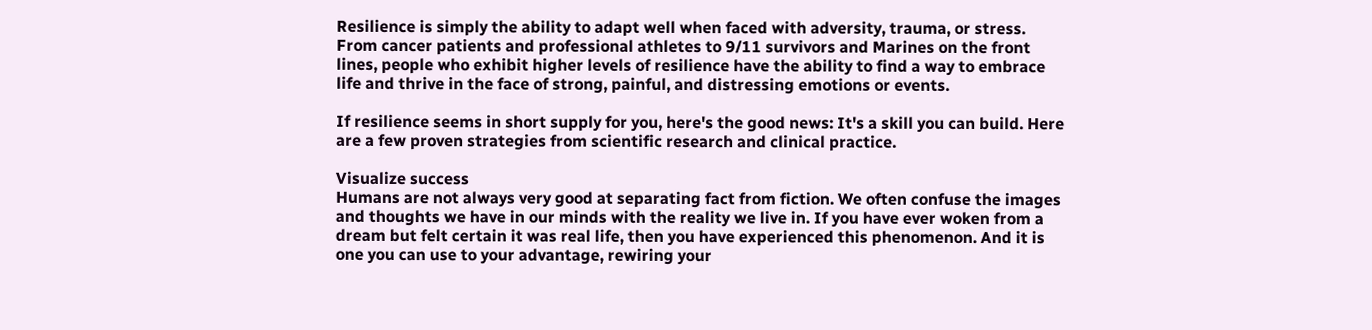Resilience is simply the ability to adapt well when faced with adversity, trauma, or stress. From cancer patients and professional athletes to 9/11 survivors and Marines on the front lines, people who exhibit higher levels of resilience have the ability to find a way to embrace life and thrive in the face of strong, painful, and distressing emotions or events.

If resilience seems in short supply for you, here's the good news: It's a skill you can build. Here are a few proven strategies from scientific research and clinical practice.

Visualize success
Humans are not always very good at separating fact from fiction. We often confuse the images and thoughts we have in our minds with the reality we live in. If you have ever woken from a dream but felt certain it was real life, then you have experienced this phenomenon. And it is one you can use to your advantage, rewiring your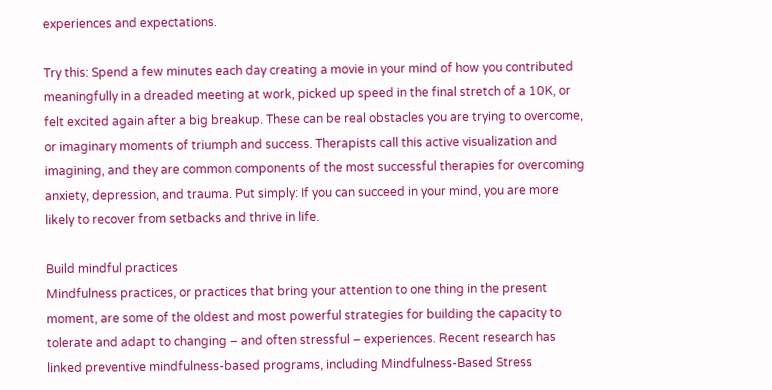experiences and expectations.

Try this: Spend a few minutes each day creating a movie in your mind of how you contributed meaningfully in a dreaded meeting at work, picked up speed in the final stretch of a 10K, or felt excited again after a big breakup. These can be real obstacles you are trying to overcome, or imaginary moments of triumph and success. Therapists call this active visualization and imagining, and they are common components of the most successful therapies for overcoming anxiety, depression, and trauma. Put simply: If you can succeed in your mind, you are more likely to recover from setbacks and thrive in life.

Build mindful practices
Mindfulness practices, or practices that bring your attention to one thing in the present moment, are some of the oldest and most powerful strategies for building the capacity to tolerate and adapt to changing – and often stressful – experiences. Recent research has linked preventive mindfulness-based programs, including Mindfulness-Based Stress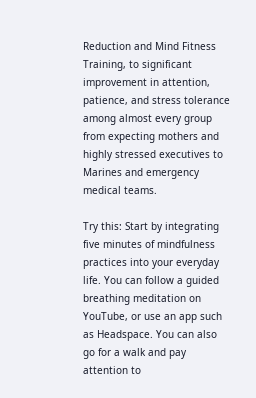Reduction and Mind Fitness Training, to significant improvement in attention, patience, and stress tolerance among almost every group from expecting mothers and highly stressed executives to Marines and emergency medical teams.

Try this: Start by integrating five minutes of mindfulness practices into your everyday life. You can follow a guided breathing meditation on YouTube, or use an app such as Headspace. You can also go for a walk and pay attention to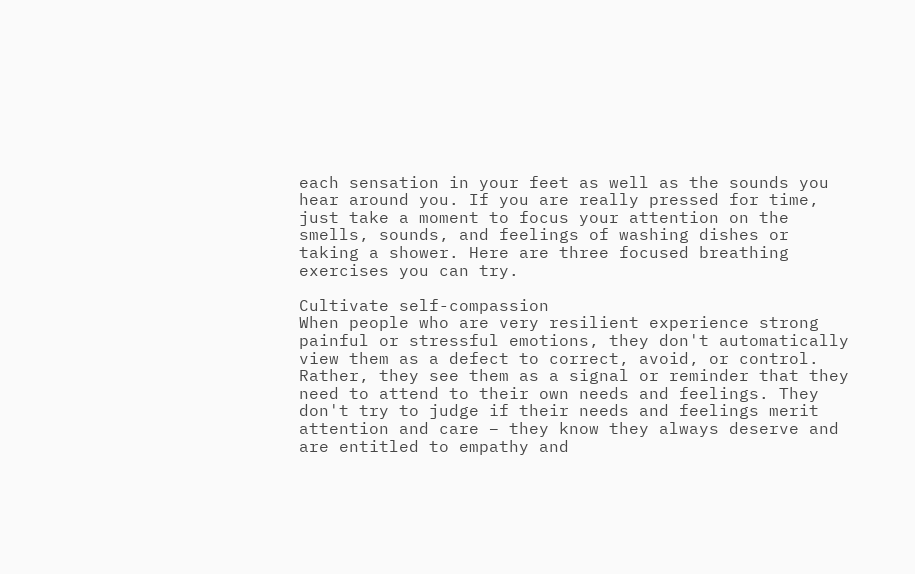each sensation in your feet as well as the sounds you hear around you. If you are really pressed for time, just take a moment to focus your attention on the smells, sounds, and feelings of washing dishes or taking a shower. Here are three focused breathing exercises you can try.

Cultivate self-compassion
When people who are very resilient experience strong painful or stressful emotions, they don't automatically view them as a defect to correct, avoid, or control. Rather, they see them as a signal or reminder that they need to attend to their own needs and feelings. They don't try to judge if their needs and feelings merit attention and care – they know they always deserve and are entitled to empathy and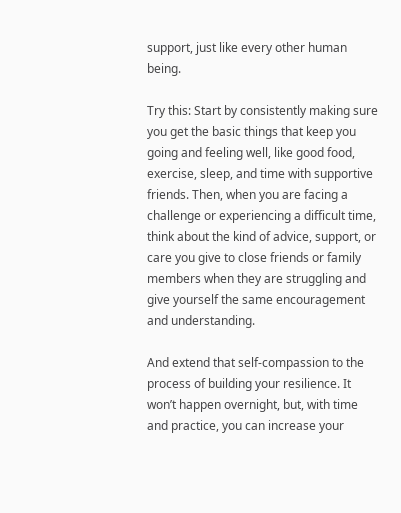support, just like every other human being.

Try this: Start by consistently making sure you get the basic things that keep you going and feeling well, like good food, exercise, sleep, and time with supportive friends. Then, when you are facing a challenge or experiencing a difficult time, think about the kind of advice, support, or care you give to close friends or family members when they are struggling and give yourself the same encouragement and understanding.

And extend that self-compassion to the process of building your resilience. It won’t happen overnight, but, with time and practice, you can increase your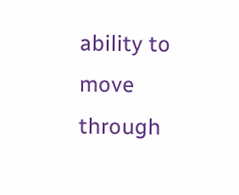ability to move through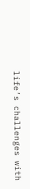life’s challenges with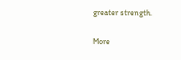greater strength.

More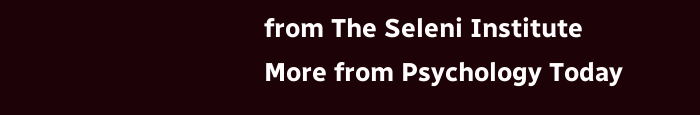from The Seleni Institute
More from Psychology Today